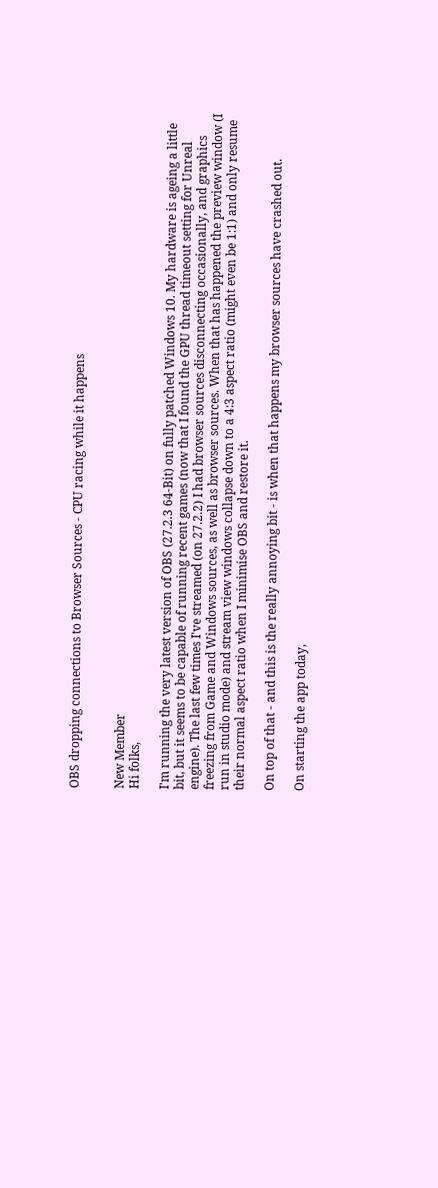OBS dropping connections to Browser Sources - CPU racing while it happens


New Member
Hi folks,

I'm running the very latest version of OBS (27.2.3 64-Bit) on fully patched Windows 10. My hardware is ageing a little bit, but it seems to be capable of running recent games (now that I found the GPU thread timeout setting for Unreal engine). The last few times I've streamed (on 27.2.2) I had browser sources disconnecting occasionally, and graphics freezing from Game and Windows sources, as well as browser sources. When that has happened the preview window (I run in studio mode) and stream view windows collapse down to a 4:3 aspect ratio (might even be 1:1) and only resume their normal aspect ratio when I minimise OBS and restore it.

On top of that - and this is the really annoying bit - is when that happens my browser sources have crashed out.

On starting the app today,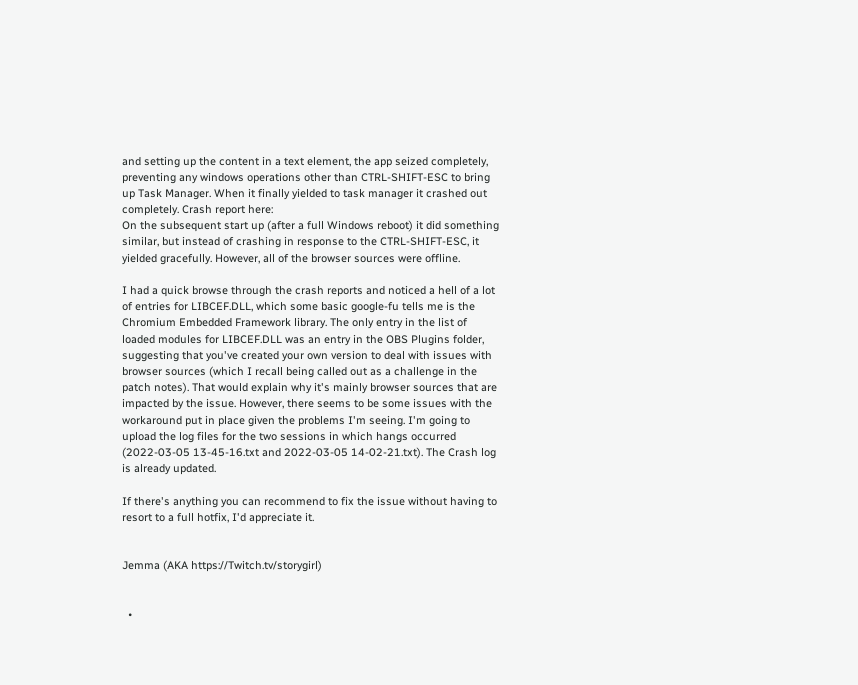and setting up the content in a text element, the app seized completely, preventing any windows operations other than CTRL-SHIFT-ESC to bring up Task Manager. When it finally yielded to task manager it crashed out completely. Crash report here:
On the subsequent start up (after a full Windows reboot) it did something similar, but instead of crashing in response to the CTRL-SHIFT-ESC, it yielded gracefully. However, all of the browser sources were offline.

I had a quick browse through the crash reports and noticed a hell of a lot of entries for LIBCEF.DLL, which some basic google-fu tells me is the Chromium Embedded Framework library. The only entry in the list of loaded modules for LIBCEF.DLL was an entry in the OBS Plugins folder, suggesting that you've created your own version to deal with issues with browser sources (which I recall being called out as a challenge in the patch notes). That would explain why it's mainly browser sources that are impacted by the issue. However, there seems to be some issues with the workaround put in place given the problems I'm seeing. I'm going to upload the log files for the two sessions in which hangs occurred (2022-03-05 13-45-16.txt and 2022-03-05 14-02-21.txt). The Crash log is already updated.

If there's anything you can recommend to fix the issue without having to resort to a full hotfix, I'd appreciate it.


Jemma (AKA https://Twitch.tv/storygirl)


  •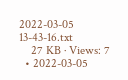2022-03-05 13-43-16.txt
    27 KB · Views: 7
  • 2022-03-05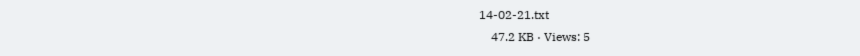14-02-21.txt
    47.2 KB · Views: 5